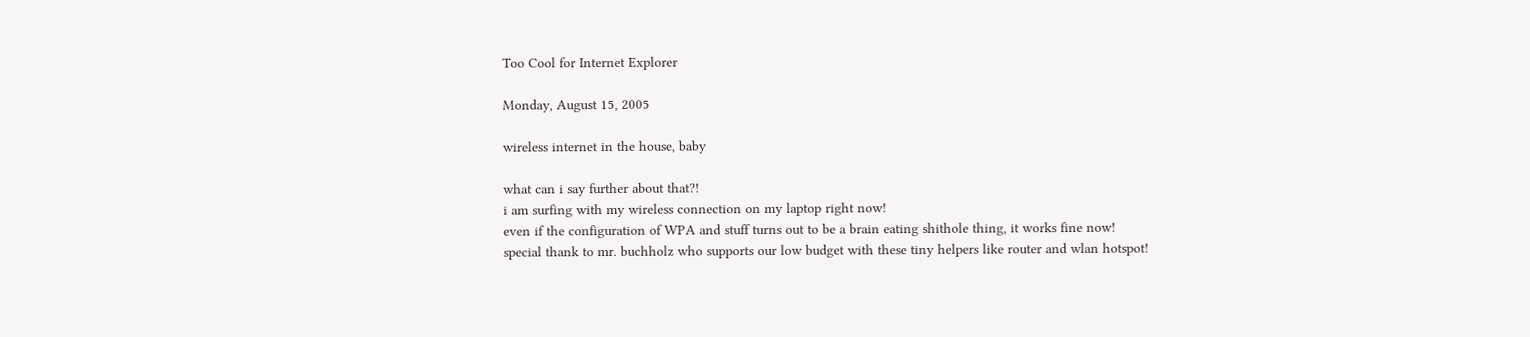Too Cool for Internet Explorer

Monday, August 15, 2005

wireless internet in the house, baby

what can i say further about that?!
i am surfing with my wireless connection on my laptop right now!
even if the configuration of WPA and stuff turns out to be a brain eating shithole thing, it works fine now!
special thank to mr. buchholz who supports our low budget with these tiny helpers like router and wlan hotspot!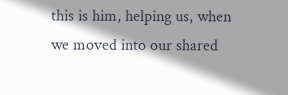this is him, helping us, when we moved into our shared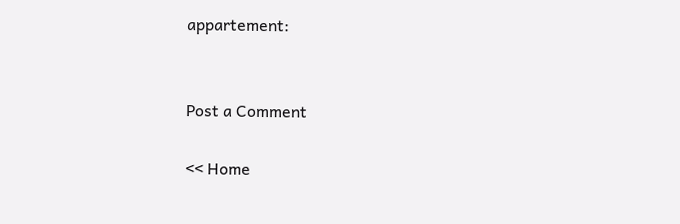appartement:


Post a Comment

<< Home